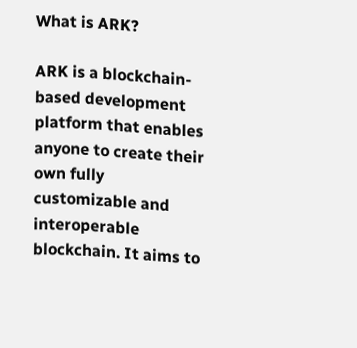What is ARK?

ARK is a blockchain-based development platform that enables anyone to create their own fully customizable and interoperable blockchain. It aims to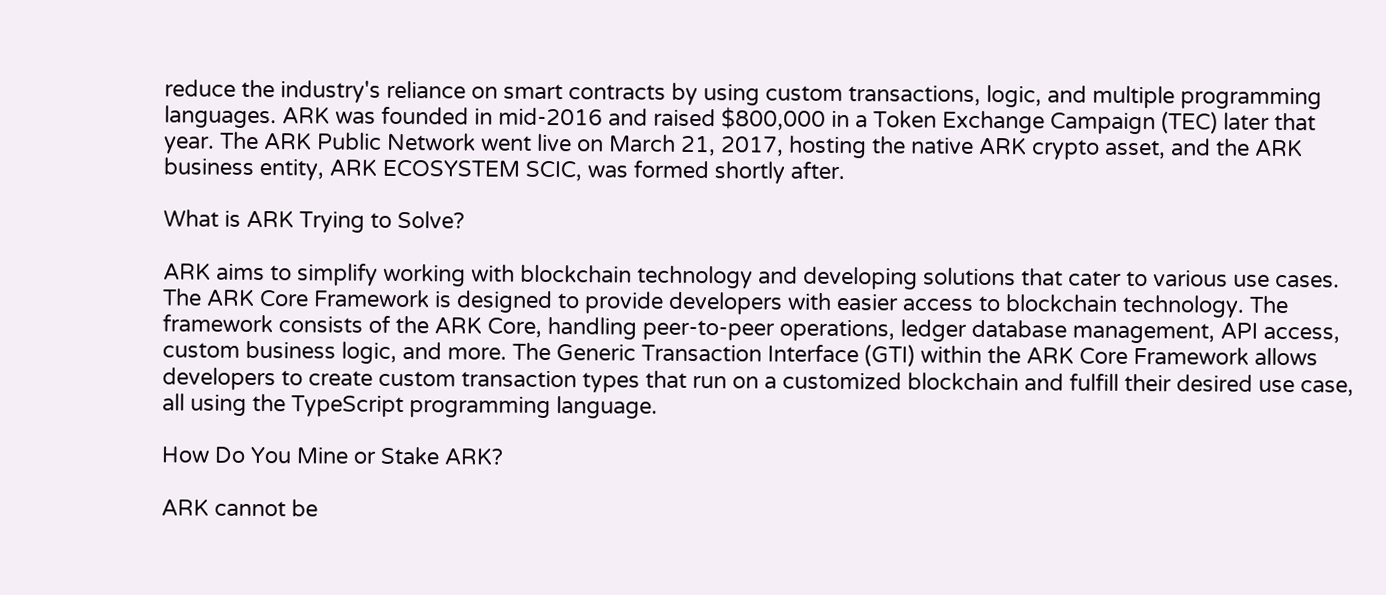reduce the industry's reliance on smart contracts by using custom transactions, logic, and multiple programming languages. ARK was founded in mid-2016 and raised $800,000 in a Token Exchange Campaign (TEC) later that year. The ARK Public Network went live on March 21, 2017, hosting the native ARK crypto asset, and the ARK business entity, ARK ECOSYSTEM SCIC, was formed shortly after.

What is ARK Trying to Solve?

ARK aims to simplify working with blockchain technology and developing solutions that cater to various use cases. The ARK Core Framework is designed to provide developers with easier access to blockchain technology. The framework consists of the ARK Core, handling peer-to-peer operations, ledger database management, API access, custom business logic, and more. The Generic Transaction Interface (GTI) within the ARK Core Framework allows developers to create custom transaction types that run on a customized blockchain and fulfill their desired use case, all using the TypeScript programming language.

How Do You Mine or Stake ARK?

ARK cannot be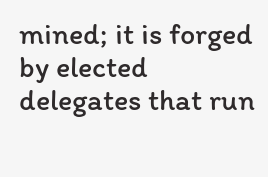mined; it is forged by elected delegates that run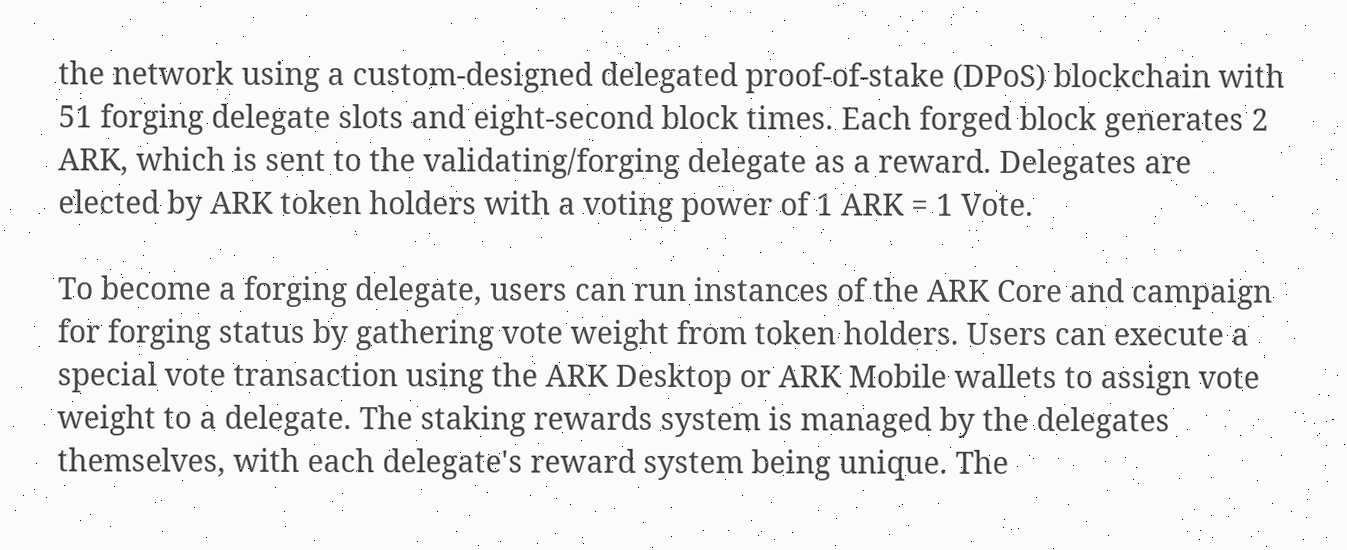the network using a custom-designed delegated proof-of-stake (DPoS) blockchain with 51 forging delegate slots and eight-second block times. Each forged block generates 2 ARK, which is sent to the validating/forging delegate as a reward. Delegates are elected by ARK token holders with a voting power of 1 ARK = 1 Vote.

To become a forging delegate, users can run instances of the ARK Core and campaign for forging status by gathering vote weight from token holders. Users can execute a special vote transaction using the ARK Desktop or ARK Mobile wallets to assign vote weight to a delegate. The staking rewards system is managed by the delegates themselves, with each delegate's reward system being unique. The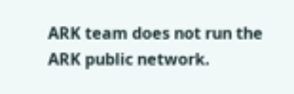ARK team does not run the ARK public network.